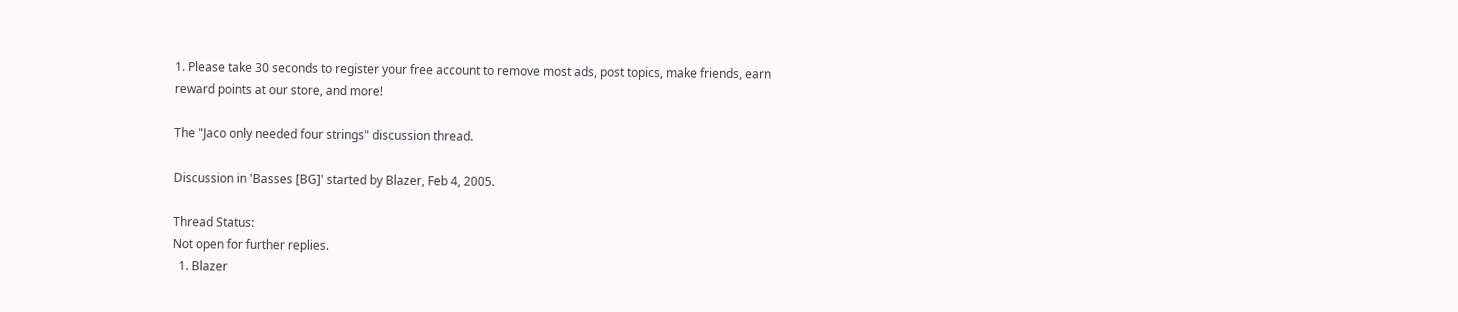1. Please take 30 seconds to register your free account to remove most ads, post topics, make friends, earn reward points at our store, and more!

The "Jaco only needed four strings" discussion thread.

Discussion in 'Basses [BG]' started by Blazer, Feb 4, 2005.

Thread Status:
Not open for further replies.
  1. Blazer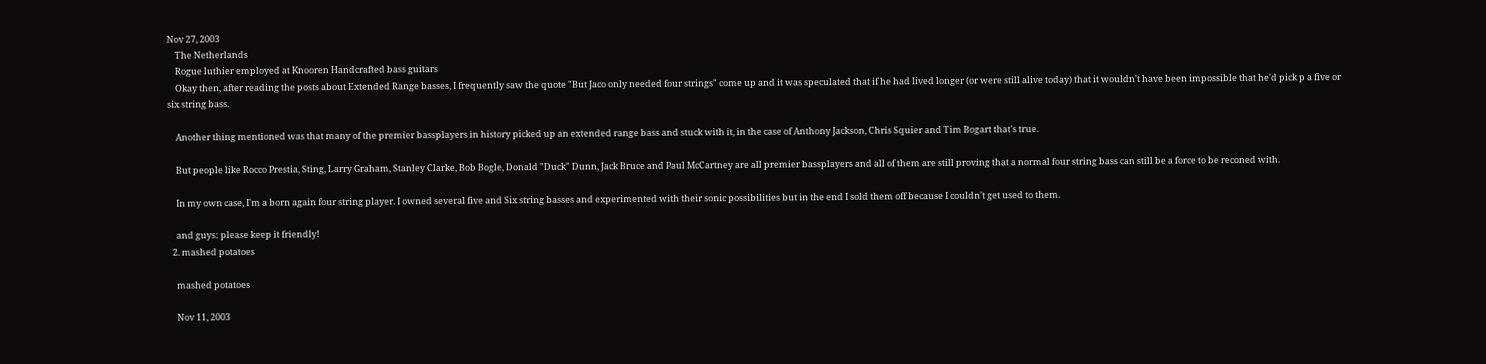Nov 27, 2003
    The Netherlands
    Rogue luthier employed at Knooren Handcrafted bass guitars
    Okay then, after reading the posts about Extended Range basses, I frequently saw the quote "But Jaco only needed four strings" come up and it was speculated that if he had lived longer (or were still alive today) that it wouldn't have been impossible that he'd pick p a five or six string bass.

    Another thing mentioned was that many of the premier bassplayers in history picked up an extended range bass and stuck with it, in the case of Anthony Jackson, Chris Squier and Tim Bogart that's true.

    But people like Rocco Prestia, Sting, Larry Graham, Stanley Clarke, Bob Bogle, Donald "Duck" Dunn, Jack Bruce and Paul McCartney are all premier bassplayers and all of them are still proving that a normal four string bass can still be a force to be reconed with.

    In my own case, I'm a born again four string player. I owned several five and Six string basses and experimented with their sonic possibilities but in the end I sold them off because I couldn't get used to them.

    and guys: please keep it friendly!
  2. mashed potatoes

    mashed potatoes

    Nov 11, 2003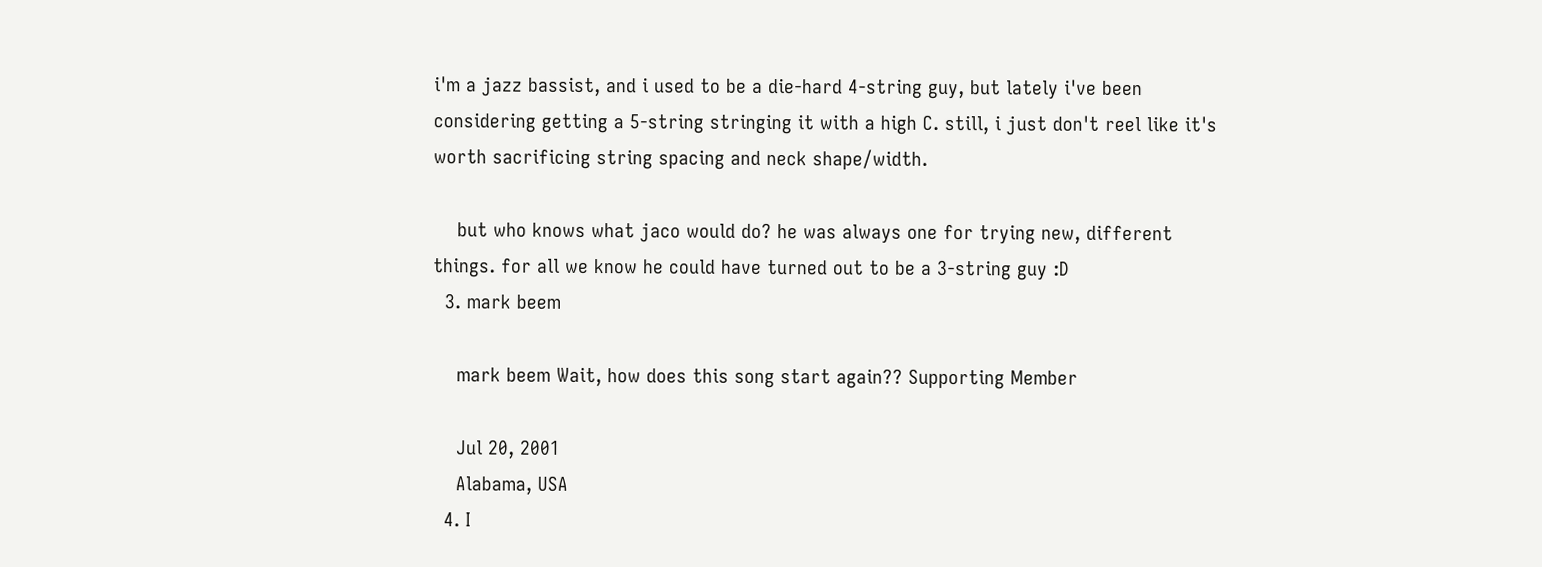i'm a jazz bassist, and i used to be a die-hard 4-string guy, but lately i've been considering getting a 5-string stringing it with a high C. still, i just don't reel like it's worth sacrificing string spacing and neck shape/width.

    but who knows what jaco would do? he was always one for trying new, different things. for all we know he could have turned out to be a 3-string guy :D
  3. mark beem

    mark beem Wait, how does this song start again?? Supporting Member

    Jul 20, 2001
    Alabama, USA
  4. I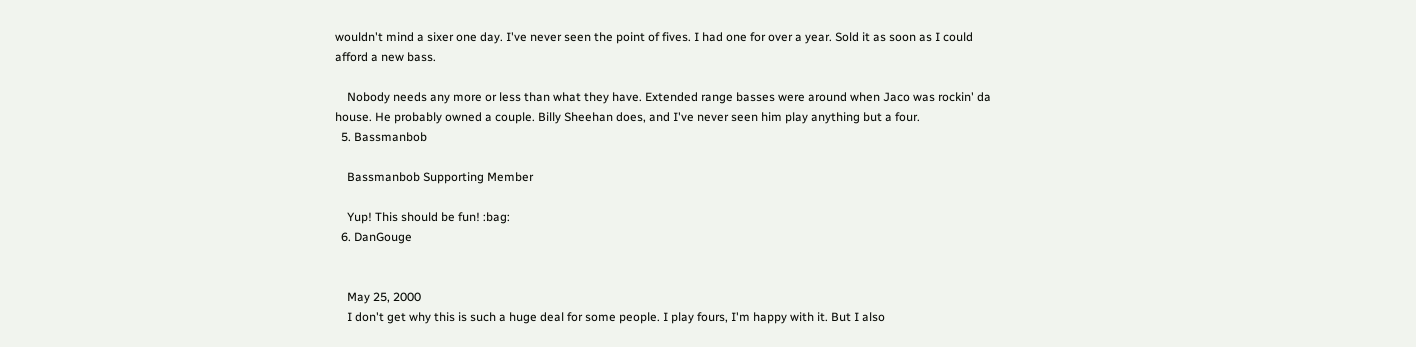wouldn't mind a sixer one day. I've never seen the point of fives. I had one for over a year. Sold it as soon as I could afford a new bass.

    Nobody needs any more or less than what they have. Extended range basses were around when Jaco was rockin' da house. He probably owned a couple. Billy Sheehan does, and I've never seen him play anything but a four.
  5. Bassmanbob

    Bassmanbob Supporting Member

    Yup! This should be fun! :bag:
  6. DanGouge


    May 25, 2000
    I don't get why this is such a huge deal for some people. I play fours, I'm happy with it. But I also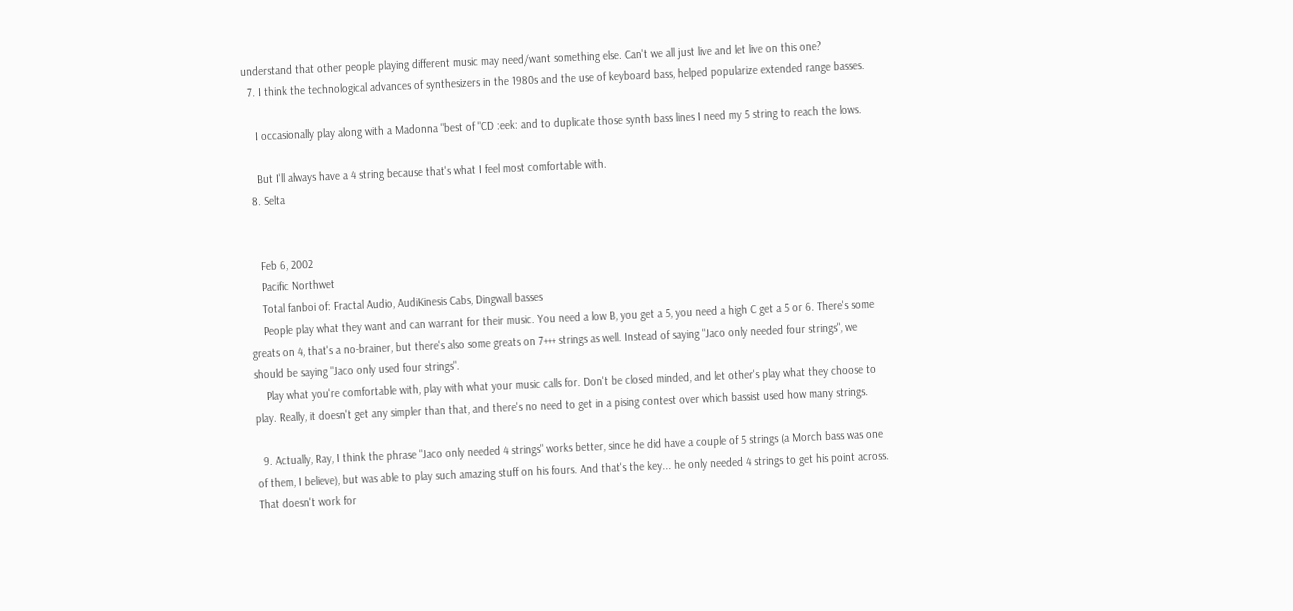understand that other people playing different music may need/want something else. Can't we all just live and let live on this one?
  7. I think the technological advances of synthesizers in the 1980s and the use of keyboard bass, helped popularize extended range basses.

    I occasionally play along with a Madonna "best of "CD :eek: and to duplicate those synth bass lines I need my 5 string to reach the lows.

    But I'll always have a 4 string because that's what I feel most comfortable with.
  8. Selta


    Feb 6, 2002
    Pacific Northwet
    Total fanboi of: Fractal Audio, AudiKinesis Cabs, Dingwall basses
    People play what they want and can warrant for their music. You need a low B, you get a 5, you need a high C get a 5 or 6. There's some greats on 4, that's a no-brainer, but there's also some greats on 7+++ strings as well. Instead of saying "Jaco only needed four strings", we should be saying "Jaco only used four strings".
    Play what you're comfortable with, play with what your music calls for. Don't be closed minded, and let other's play what they choose to play. Really, it doesn't get any simpler than that, and there's no need to get in a pising contest over which bassist used how many strings.

  9. Actually, Ray, I think the phrase "Jaco only needed 4 strings" works better, since he did have a couple of 5 strings (a Morch bass was one of them, I believe), but was able to play such amazing stuff on his fours. And that's the key... he only needed 4 strings to get his point across. That doesn't work for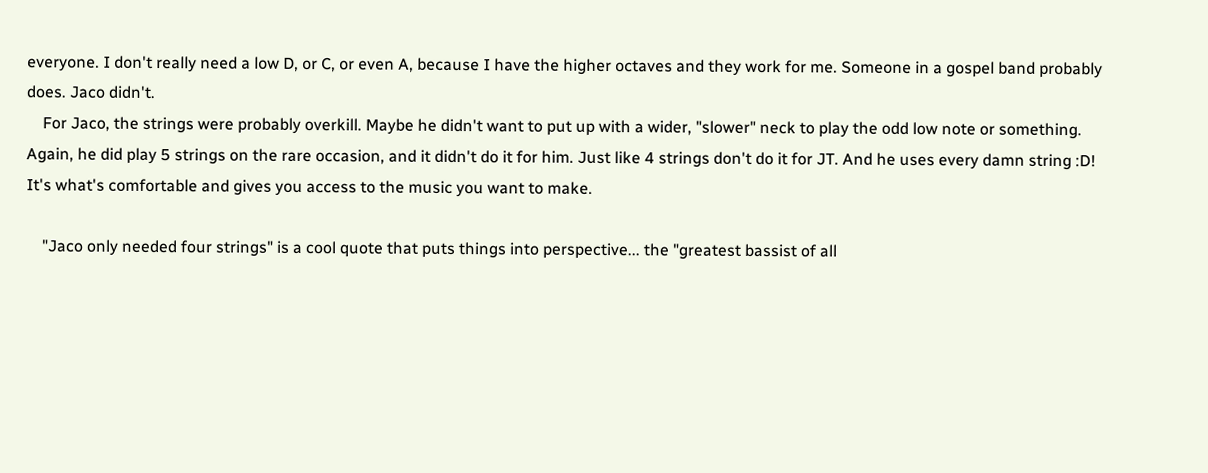everyone. I don't really need a low D, or C, or even A, because I have the higher octaves and they work for me. Someone in a gospel band probably does. Jaco didn't.
    For Jaco, the strings were probably overkill. Maybe he didn't want to put up with a wider, "slower" neck to play the odd low note or something. Again, he did play 5 strings on the rare occasion, and it didn't do it for him. Just like 4 strings don't do it for JT. And he uses every damn string :D! It's what's comfortable and gives you access to the music you want to make.

    "Jaco only needed four strings" is a cool quote that puts things into perspective... the "greatest bassist of all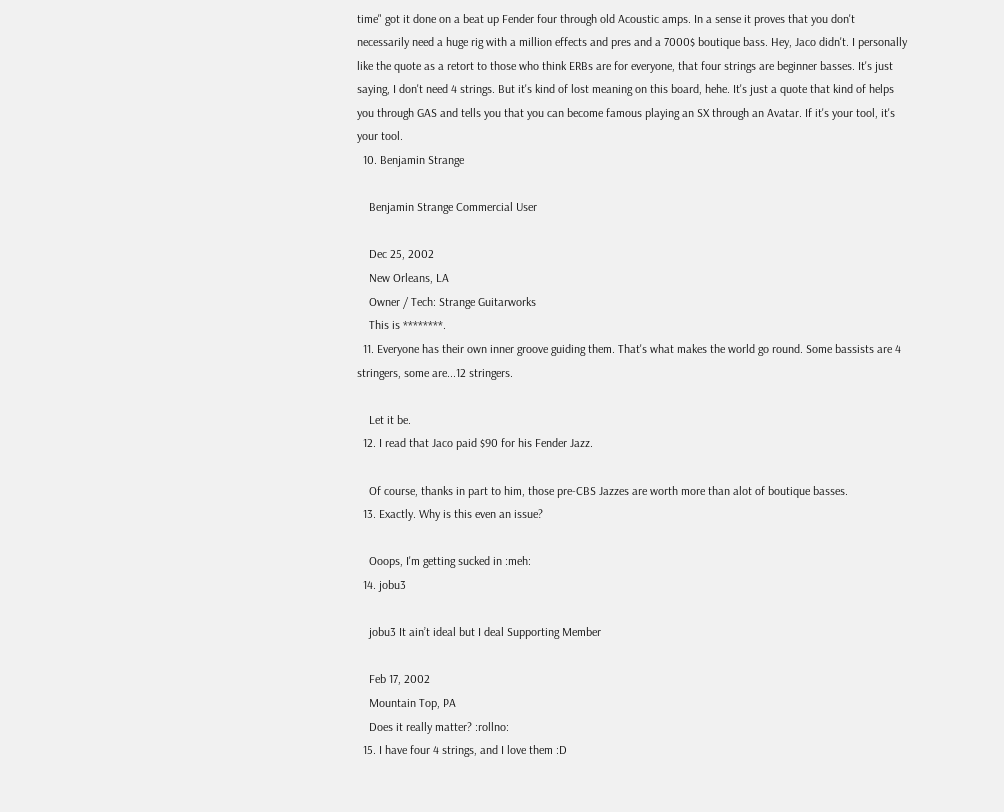time" got it done on a beat up Fender four through old Acoustic amps. In a sense it proves that you don't necessarily need a huge rig with a million effects and pres and a 7000$ boutique bass. Hey, Jaco didn't. I personally like the quote as a retort to those who think ERBs are for everyone, that four strings are beginner basses. It's just saying, I don't need 4 strings. But it's kind of lost meaning on this board, hehe. It's just a quote that kind of helps you through GAS and tells you that you can become famous playing an SX through an Avatar. If it's your tool, it's your tool.
  10. Benjamin Strange

    Benjamin Strange Commercial User

    Dec 25, 2002
    New Orleans, LA
    Owner / Tech: Strange Guitarworks
    This is ********.
  11. Everyone has their own inner groove guiding them. That's what makes the world go round. Some bassists are 4 stringers, some are...12 stringers.

    Let it be.
  12. I read that Jaco paid $90 for his Fender Jazz.

    Of course, thanks in part to him, those pre-CBS Jazzes are worth more than alot of boutique basses.
  13. Exactly. Why is this even an issue?

    Ooops, I'm getting sucked in :meh:
  14. jobu3

    jobu3 It ain’t ideal but I deal Supporting Member

    Feb 17, 2002
    Mountain Top, PA
    Does it really matter? :rollno:
  15. I have four 4 strings, and I love them :D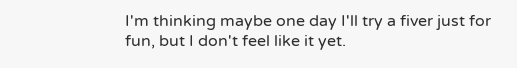I'm thinking maybe one day I'll try a fiver just for fun, but I don't feel like it yet.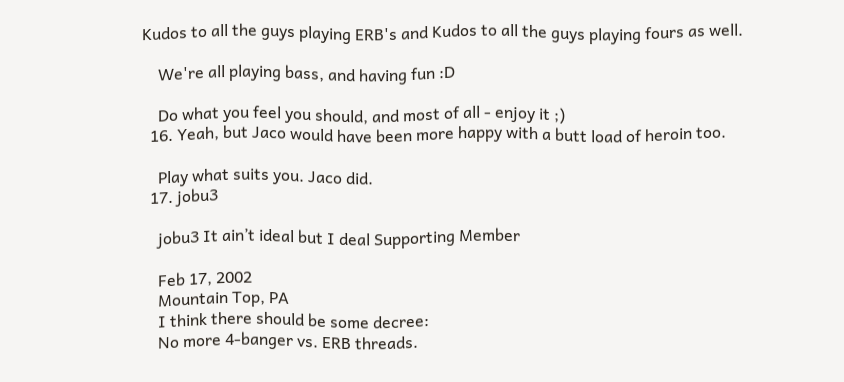Kudos to all the guys playing ERB's and Kudos to all the guys playing fours as well.

    We're all playing bass, and having fun :D

    Do what you feel you should, and most of all - enjoy it ;)
  16. Yeah, but Jaco would have been more happy with a butt load of heroin too.

    Play what suits you. Jaco did.
  17. jobu3

    jobu3 It ain’t ideal but I deal Supporting Member

    Feb 17, 2002
    Mountain Top, PA
    I think there should be some decree:
    No more 4-banger vs. ERB threads.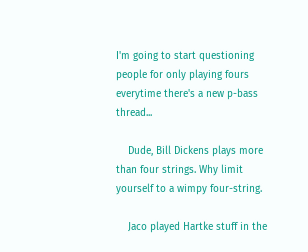I'm going to start questioning people for only playing fours everytime there's a new p-bass thread...

    Dude, Bill Dickens plays more than four strings. Why limit yourself to a wimpy four-string.

    Jaco played Hartke stuff in the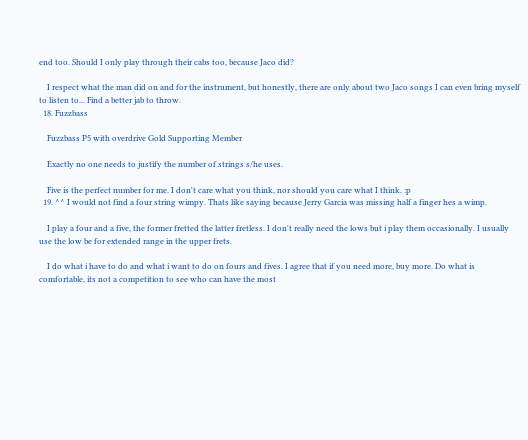end too. Should I only play through their cabs too, because Jaco did?

    I respect what the man did on and for the instrument, but honestly, there are only about two Jaco songs I can even bring myself to listen to... Find a better jab to throw.
  18. Fuzzbass

    Fuzzbass P5 with overdrive Gold Supporting Member

    Exactly no one needs to justify the number of strings s/he uses.

    Five is the perfect number for me. I don't care what you think, nor should you care what I think. :p
  19. ^^ I would not find a four string wimpy. Thats like saying because Jerry Garcia was missing half a finger hes a wimp.

    I play a four and a five, the former fretted the latter fretless. I don't really need the lows but i play them occasionally. I usually use the low be for extended range in the upper frets.

    I do what i have to do and what i want to do on fours and fives. I agree that if you need more, buy more. Do what is comfortable, its not a competition to see who can have the most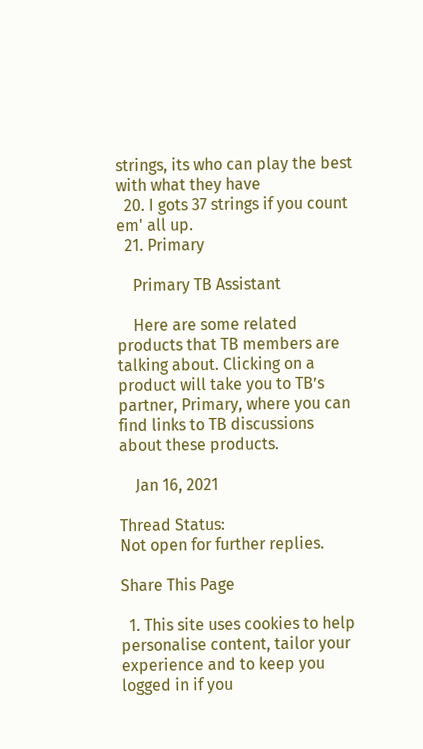strings, its who can play the best with what they have
  20. I gots 37 strings if you count em' all up.
  21. Primary

    Primary TB Assistant

    Here are some related products that TB members are talking about. Clicking on a product will take you to TB’s partner, Primary, where you can find links to TB discussions about these products.

    Jan 16, 2021

Thread Status:
Not open for further replies.

Share This Page

  1. This site uses cookies to help personalise content, tailor your experience and to keep you logged in if you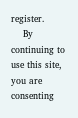register.
    By continuing to use this site, you are consenting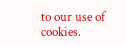to our use of cookies.